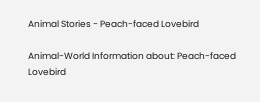Animal Stories - Peach-faced Lovebird

Animal-World Information about: Peach-faced Lovebird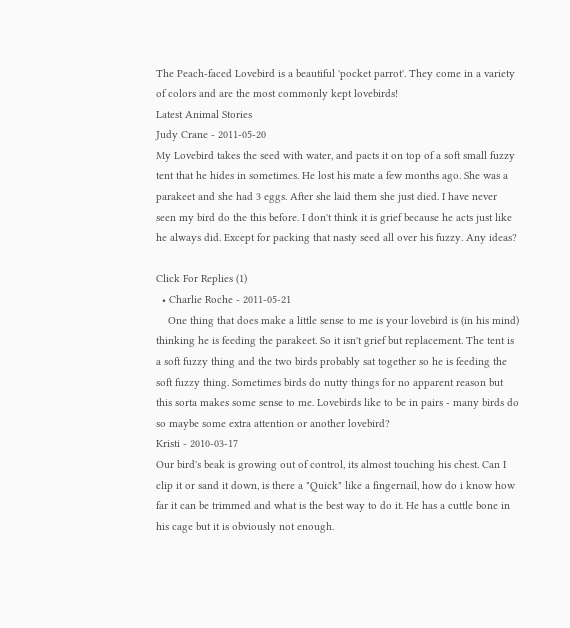The Peach-faced Lovebird is a beautiful 'pocket parrot'. They come in a variety of colors and are the most commonly kept lovebirds!
Latest Animal Stories
Judy Crane - 2011-05-20
My Lovebird takes the seed with water, and pacts it on top of a soft small fuzzy tent that he hides in sometimes. He lost his mate a few months ago. She was a parakeet and she had 3 eggs. After she laid them she just died. I have never seen my bird do the this before. I don't think it is grief because he acts just like he always did. Except for packing that nasty seed all over his fuzzy. Any ideas?

Click For Replies (1)
  • Charlie Roche - 2011-05-21
    One thing that does make a little sense to me is your lovebird is (in his mind) thinking he is feeding the parakeet. So it isn't grief but replacement. The tent is a soft fuzzy thing and the two birds probably sat together so he is feeding the soft fuzzy thing. Sometimes birds do nutty things for no apparent reason but this sorta makes some sense to me. Lovebirds like to be in pairs - many birds do so maybe some extra attention or another lovebird?
Kristi - 2010-03-17
Our bird's beak is growing out of control, its almost touching his chest. Can I clip it or sand it down, is there a "Quick" like a fingernail, how do i know how far it can be trimmed and what is the best way to do it. He has a cuttle bone in his cage but it is obviously not enough.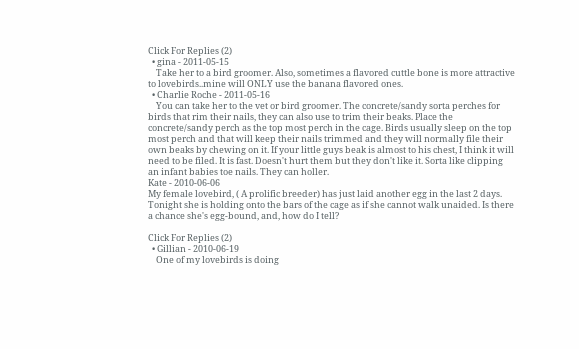Click For Replies (2)
  • gina - 2011-05-15
    Take her to a bird groomer. Also, sometimes a flavored cuttle bone is more attractive to lovebirds..mine will ONLY use the banana flavored ones.
  • Charlie Roche - 2011-05-16
    You can take her to the vet or bird groomer. The concrete/sandy sorta perches for birds that rim their nails, they can also use to trim their beaks. Place the concrete/sandy perch as the top most perch in the cage. Birds usually sleep on the top most perch and that will keep their nails trimmed and they will normally file their own beaks by chewing on it. If your little guys beak is almost to his chest, I think it will need to be filed. It is fast. Doesn't hurt them but they don't like it. Sorta like clipping an infant babies toe nails. They can holler.
Kate - 2010-06-06
My female lovebird, ( A prolific breeder) has just laid another egg in the last 2 days. Tonight she is holding onto the bars of the cage as if she cannot walk unaided. Is there a chance she's egg-bound, and, how do I tell?

Click For Replies (2)
  • Gillian - 2010-06-19
    One of my lovebirds is doing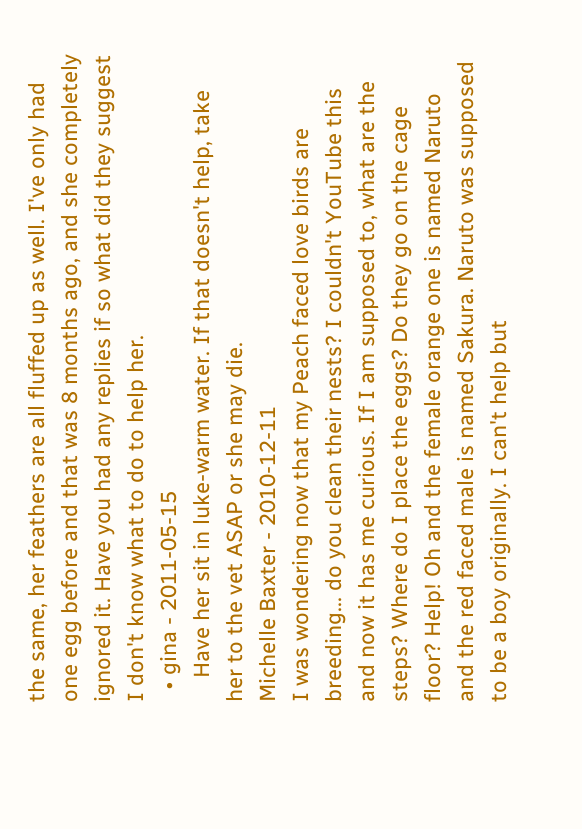the same, her feathers are all fluffed up as well. I've only had one egg before and that was 8 months ago, and she completely ignored it. Have you had any replies if so what did they suggest I don't know what to do to help her.
  • gina - 2011-05-15
    Have her sit in luke-warm water. If that doesn't help, take her to the vet ASAP or she may die.
Michelle Baxter - 2010-12-11
I was wondering now that my Peach faced love birds are breeding... do you clean their nests? I couldn't YouTube this and now it has me curious. If I am supposed to, what are the steps? Where do I place the eggs? Do they go on the cage floor? Help! Oh and the female orange one is named Naruto and the red faced male is named Sakura. Naruto was supposed to be a boy originally. I can't help but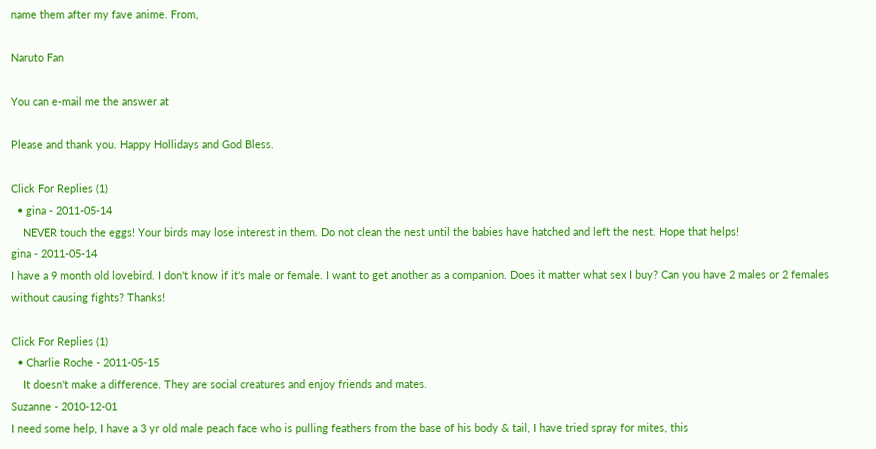name them after my fave anime. From,

Naruto Fan

You can e-mail me the answer at

Please and thank you. Happy Hollidays and God Bless.

Click For Replies (1)
  • gina - 2011-05-14
    NEVER touch the eggs! Your birds may lose interest in them. Do not clean the nest until the babies have hatched and left the nest. Hope that helps!
gina - 2011-05-14
I have a 9 month old lovebird. I don't know if it's male or female. I want to get another as a companion. Does it matter what sex I buy? Can you have 2 males or 2 females without causing fights? Thanks!

Click For Replies (1)
  • Charlie Roche - 2011-05-15
    It doesn't make a difference. They are social creatures and enjoy friends and mates.
Suzanne - 2010-12-01
I need some help, I have a 3 yr old male peach face who is pulling feathers from the base of his body & tail, I have tried spray for mites, this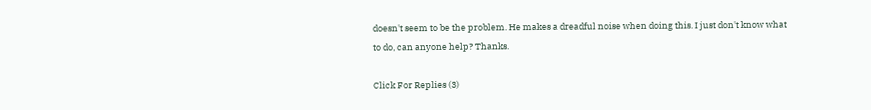doesn't seem to be the problem. He makes a dreadful noise when doing this. I just don't know what to do, can anyone help? Thanks.

Click For Replies (3)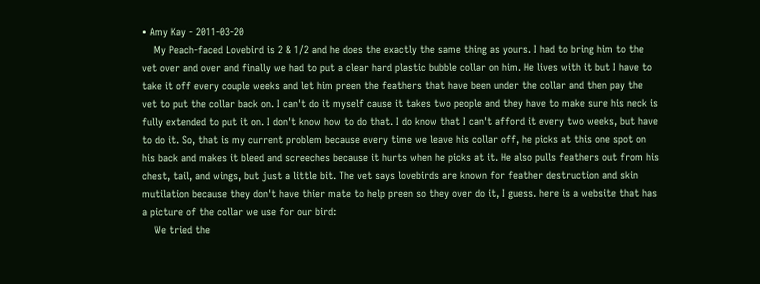• Amy Kay - 2011-03-20
    My Peach-faced Lovebird is 2 & 1/2 and he does the exactly the same thing as yours. I had to bring him to the vet over and over and finally we had to put a clear hard plastic bubble collar on him. He lives with it but I have to take it off every couple weeks and let him preen the feathers that have been under the collar and then pay the vet to put the collar back on. I can't do it myself cause it takes two people and they have to make sure his neck is fully extended to put it on. I don't know how to do that. I do know that I can't afford it every two weeks, but have to do it. So, that is my current problem because every time we leave his collar off, he picks at this one spot on his back and makes it bleed and screeches because it hurts when he picks at it. He also pulls feathers out from his chest, tail, and wings, but just a little bit. The vet says lovebirds are known for feather destruction and skin mutilation because they don't have thier mate to help preen so they over do it, I guess. here is a website that has a picture of the collar we use for our bird:
    We tried the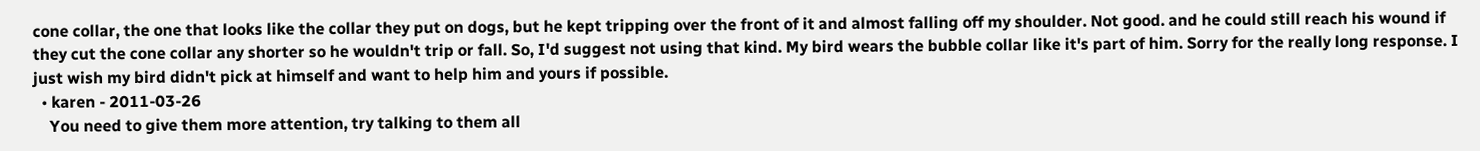cone collar, the one that looks like the collar they put on dogs, but he kept tripping over the front of it and almost falling off my shoulder. Not good. and he could still reach his wound if they cut the cone collar any shorter so he wouldn't trip or fall. So, I'd suggest not using that kind. My bird wears the bubble collar like it's part of him. Sorry for the really long response. I just wish my bird didn't pick at himself and want to help him and yours if possible.
  • karen - 2011-03-26
    You need to give them more attention, try talking to them all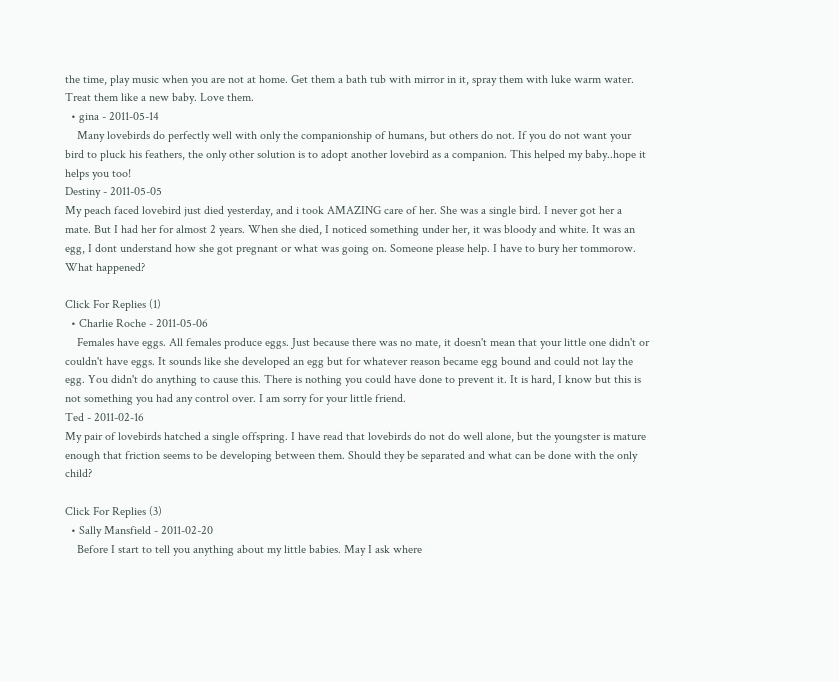the time, play music when you are not at home. Get them a bath tub with mirror in it, spray them with luke warm water. Treat them like a new baby. Love them.
  • gina - 2011-05-14
    Many lovebirds do perfectly well with only the companionship of humans, but others do not. If you do not want your bird to pluck his feathers, the only other solution is to adopt another lovebird as a companion. This helped my baby..hope it helps you too!
Destiny - 2011-05-05
My peach faced lovebird just died yesterday, and i took AMAZING care of her. She was a single bird. I never got her a mate. But I had her for almost 2 years. When she died, I noticed something under her, it was bloody and white. It was an egg, I dont understand how she got pregnant or what was going on. Someone please help. I have to bury her tommorow. What happened?

Click For Replies (1)
  • Charlie Roche - 2011-05-06
    Females have eggs. All females produce eggs. Just because there was no mate, it doesn't mean that your little one didn't or couldn't have eggs. It sounds like she developed an egg but for whatever reason became egg bound and could not lay the egg. You didn't do anything to cause this. There is nothing you could have done to prevent it. It is hard, I know but this is not something you had any control over. I am sorry for your little friend.
Ted - 2011-02-16
My pair of lovebirds hatched a single offspring. I have read that lovebirds do not do well alone, but the youngster is mature enough that friction seems to be developing between them. Should they be separated and what can be done with the only child?

Click For Replies (3)
  • Sally Mansfield - 2011-02-20
    Before I start to tell you anything about my little babies. May I ask where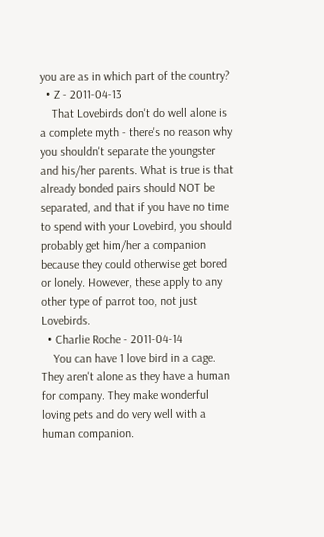you are as in which part of the country?
  • Z - 2011-04-13
    That Lovebirds don't do well alone is a complete myth - there's no reason why you shouldn't separate the youngster and his/her parents. What is true is that already bonded pairs should NOT be separated, and that if you have no time to spend with your Lovebird, you should probably get him/her a companion because they could otherwise get bored or lonely. However, these apply to any other type of parrot too, not just Lovebirds.
  • Charlie Roche - 2011-04-14
    You can have 1 love bird in a cage. They aren't alone as they have a human for company. They make wonderful loving pets and do very well with a human companion.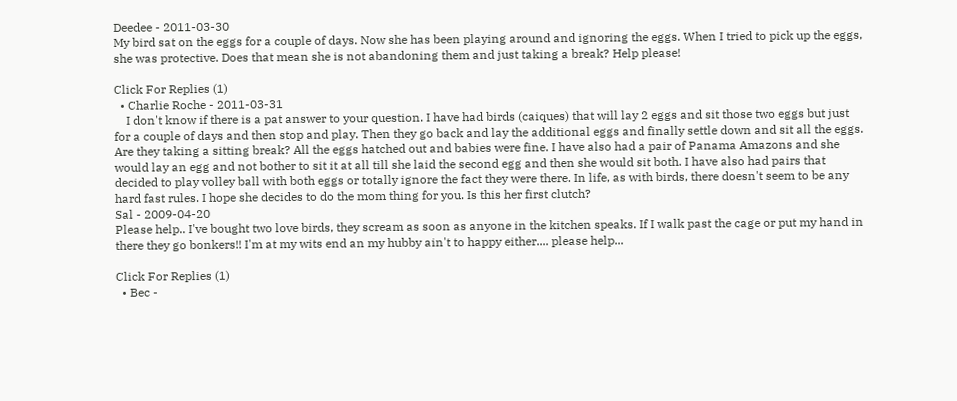Deedee - 2011-03-30
My bird sat on the eggs for a couple of days. Now she has been playing around and ignoring the eggs. When I tried to pick up the eggs, she was protective. Does that mean she is not abandoning them and just taking a break? Help please!

Click For Replies (1)
  • Charlie Roche - 2011-03-31
    I don't know if there is a pat answer to your question. I have had birds (caiques) that will lay 2 eggs and sit those two eggs but just for a couple of days and then stop and play. Then they go back and lay the additional eggs and finally settle down and sit all the eggs. Are they taking a sitting break? All the eggs hatched out and babies were fine. I have also had a pair of Panama Amazons and she would lay an egg and not bother to sit it at all till she laid the second egg and then she would sit both. I have also had pairs that decided to play volley ball with both eggs or totally ignore the fact they were there. In life, as with birds, there doesn't seem to be any hard fast rules. I hope she decides to do the mom thing for you. Is this her first clutch?
Sal - 2009-04-20
Please help.. I've bought two love birds, they scream as soon as anyone in the kitchen speaks. If I walk past the cage or put my hand in there they go bonkers!! I'm at my wits end an my hubby ain't to happy either.... please help...

Click For Replies (1)
  • Bec -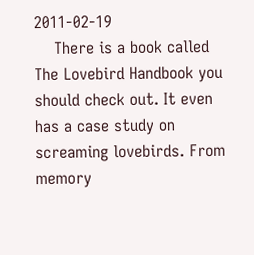2011-02-19
    There is a book called The Lovebird Handbook you should check out. It even has a case study on screaming lovebirds. From memory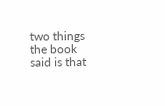two things the book said is that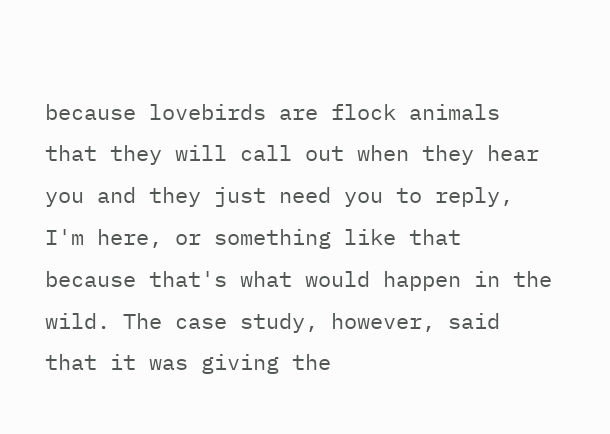because lovebirds are flock animals that they will call out when they hear you and they just need you to reply, I'm here, or something like that because that's what would happen in the wild. The case study, however, said that it was giving the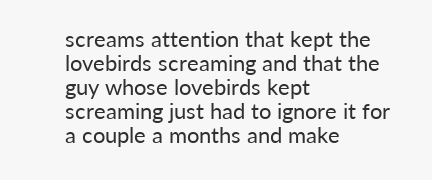screams attention that kept the lovebirds screaming and that the guy whose lovebirds kept screaming just had to ignore it for a couple a months and make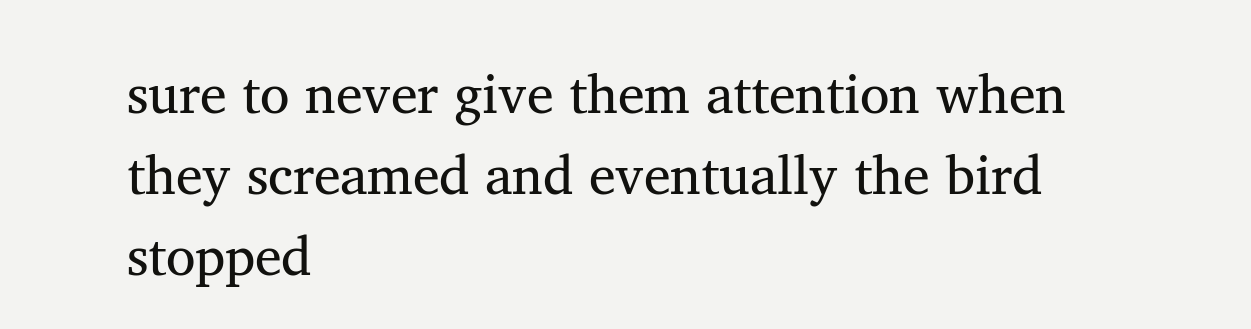sure to never give them attention when they screamed and eventually the bird stopped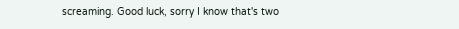screaming. Good luck, sorry I know that's two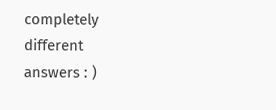completely different answers : )